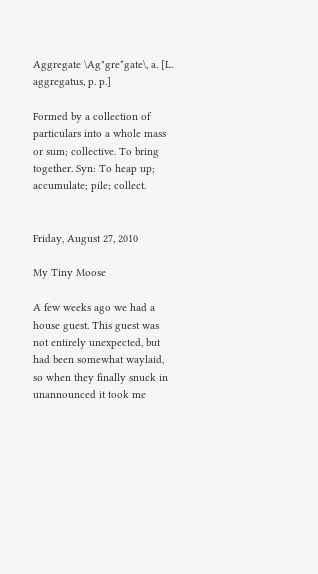Aggregate \Ag"gre*gate\, a. [L. aggregatus, p. p.]

Formed by a collection of particulars into a whole mass or sum; collective. To bring together. Syn: To heap up; accumulate; pile; collect.


Friday, August 27, 2010

My Tiny Moose

A few weeks ago we had a house guest. This guest was not entirely unexpected, but had been somewhat waylaid, so when they finally snuck in unannounced it took me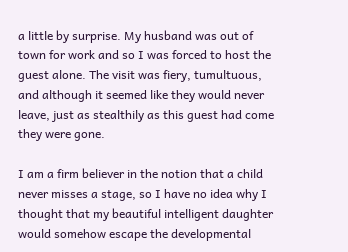a little by surprise. My husband was out of town for work and so I was forced to host the guest alone. The visit was fiery, tumultuous, and although it seemed like they would never leave, just as stealthily as this guest had come they were gone.

I am a firm believer in the notion that a child never misses a stage, so I have no idea why I thought that my beautiful intelligent daughter would somehow escape the developmental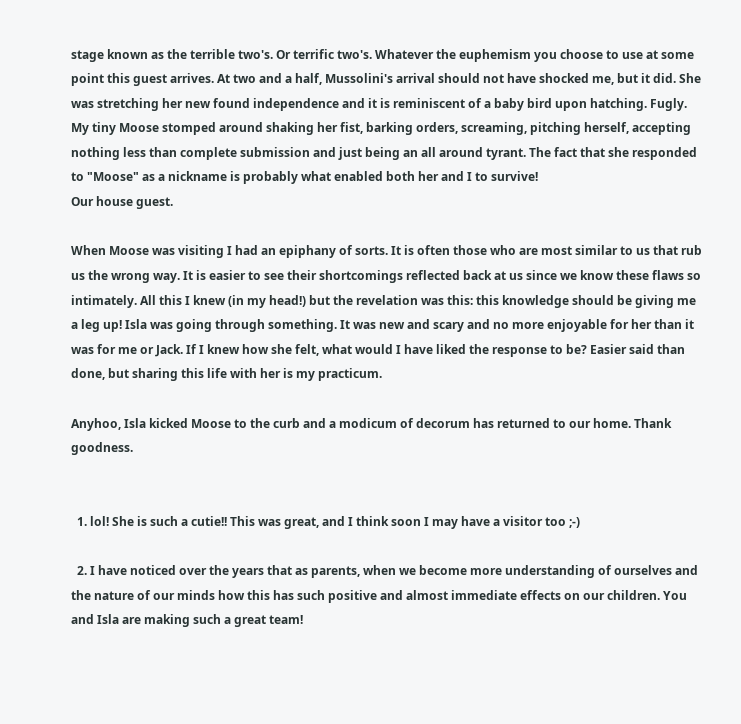stage known as the terrible two's. Or terrific two's. Whatever the euphemism you choose to use at some point this guest arrives. At two and a half, Mussolini's arrival should not have shocked me, but it did. She was stretching her new found independence and it is reminiscent of a baby bird upon hatching. Fugly. My tiny Moose stomped around shaking her fist, barking orders, screaming, pitching herself, accepting nothing less than complete submission and just being an all around tyrant. The fact that she responded to "Moose" as a nickname is probably what enabled both her and I to survive!
Our house guest.

When Moose was visiting I had an epiphany of sorts. It is often those who are most similar to us that rub us the wrong way. It is easier to see their shortcomings reflected back at us since we know these flaws so intimately. All this I knew (in my head!) but the revelation was this: this knowledge should be giving me a leg up! Isla was going through something. It was new and scary and no more enjoyable for her than it was for me or Jack. If I knew how she felt, what would I have liked the response to be? Easier said than done, but sharing this life with her is my practicum.

Anyhoo, Isla kicked Moose to the curb and a modicum of decorum has returned to our home. Thank goodness.


  1. lol! She is such a cutie!! This was great, and I think soon I may have a visitor too ;-)

  2. I have noticed over the years that as parents, when we become more understanding of ourselves and the nature of our minds how this has such positive and almost immediate effects on our children. You and Isla are making such a great team!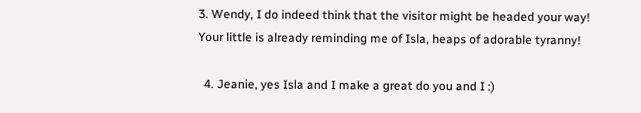3. Wendy, I do indeed think that the visitor might be headed your way! Your little is already reminding me of Isla, heaps of adorable tyranny!

  4. Jeanie, yes Isla and I make a great do you and I :)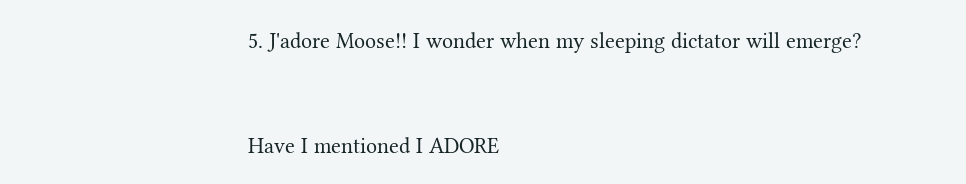5. J'adore Moose!! I wonder when my sleeping dictator will emerge?


Have I mentioned I ADORE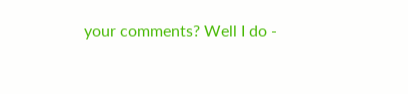your comments? Well I do -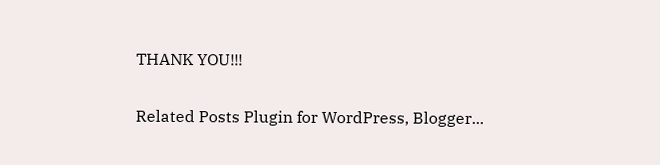THANK YOU!!!

Related Posts Plugin for WordPress, Blogger...